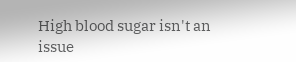High blood sugar isn't an issue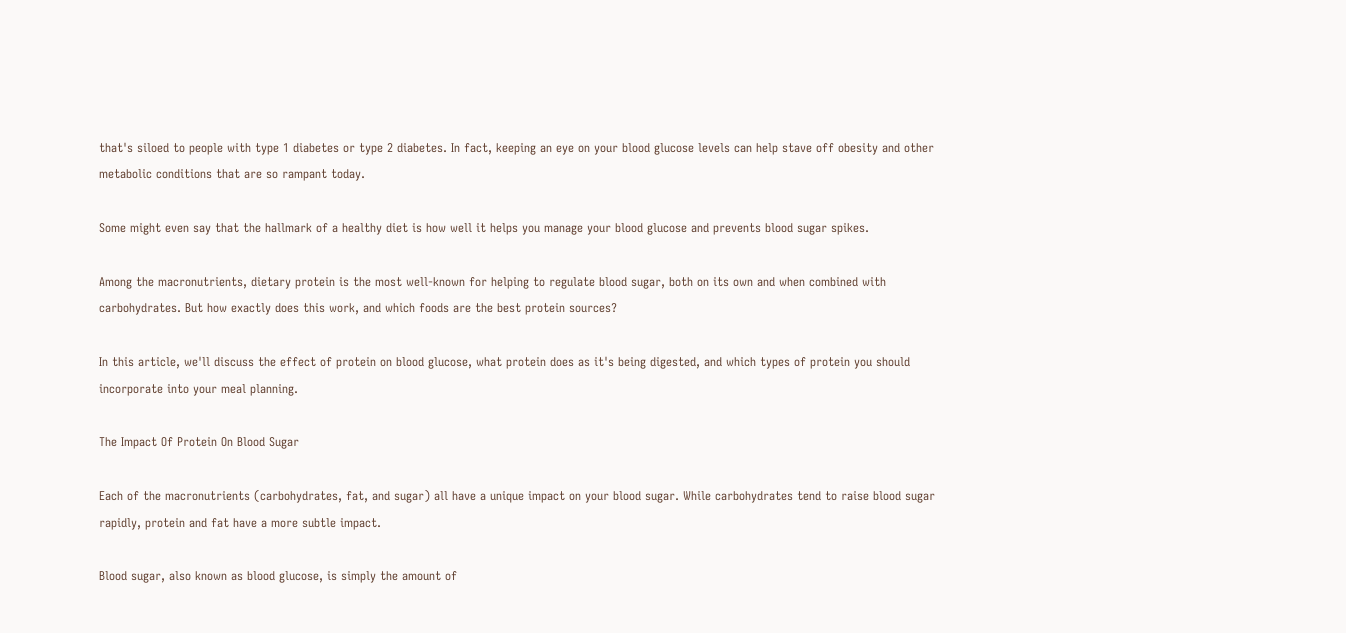that's siloed to people with type 1 diabetes or type 2 diabetes. In fact, keeping an eye on your blood glucose levels can help stave off obesity and other metabolic conditions that are so rampant today.

Some might even say that the hallmark of a healthy diet is how well it helps you manage your blood glucose and prevents blood sugar spikes.

Among the macronutrients, dietary protein is the most well-known for helping to regulate blood sugar, both on its own and when combined with carbohydrates. But how exactly does this work, and which foods are the best protein sources?

In this article, we'll discuss the effect of protein on blood glucose, what protein does as it's being digested, and which types of protein you should incorporate into your meal planning.

The Impact Of Protein On Blood Sugar

Each of the macronutrients (carbohydrates, fat, and sugar) all have a unique impact on your blood sugar. While carbohydrates tend to raise blood sugar rapidly, protein and fat have a more subtle impact.

Blood sugar, also known as blood glucose, is simply the amount of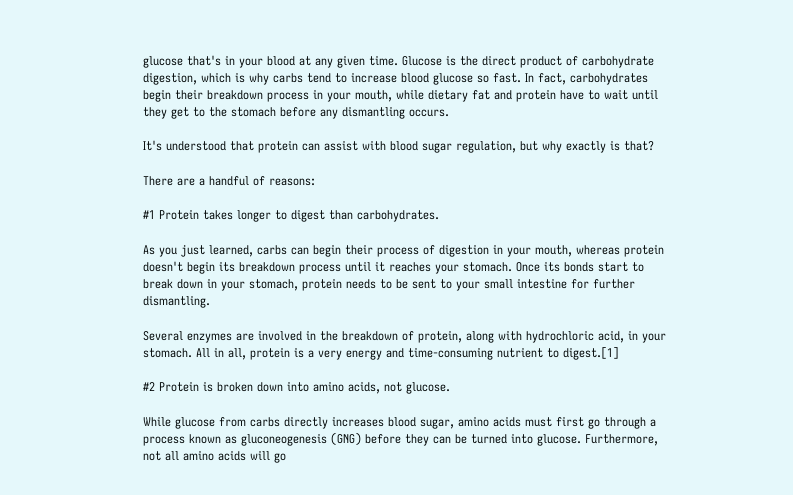glucose that's in your blood at any given time. Glucose is the direct product of carbohydrate digestion, which is why carbs tend to increase blood glucose so fast. In fact, carbohydrates begin their breakdown process in your mouth, while dietary fat and protein have to wait until they get to the stomach before any dismantling occurs.

It's understood that protein can assist with blood sugar regulation, but why exactly is that?

There are a handful of reasons:

#1 Protein takes longer to digest than carbohydrates.

As you just learned, carbs can begin their process of digestion in your mouth, whereas protein doesn't begin its breakdown process until it reaches your stomach. Once its bonds start to break down in your stomach, protein needs to be sent to your small intestine for further dismantling.

Several enzymes are involved in the breakdown of protein, along with hydrochloric acid, in your stomach. All in all, protein is a very energy and time-consuming nutrient to digest.[1]

#2 Protein is broken down into amino acids, not glucose.

While glucose from carbs directly increases blood sugar, amino acids must first go through a process known as gluconeogenesis (GNG) before they can be turned into glucose. Furthermore, not all amino acids will go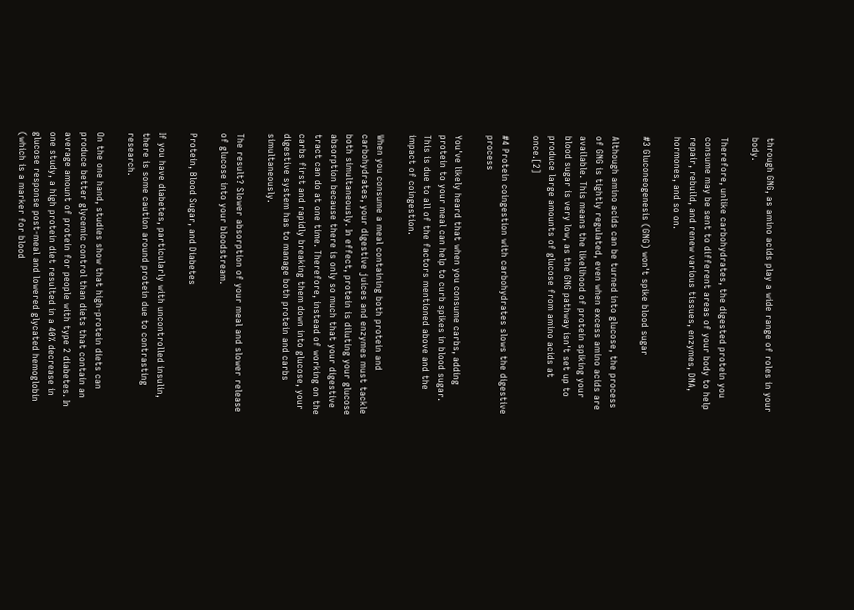through GNG, as amino acids play a wide range of roles in your body.

Therefore, unlike carbohydrates, the digested protein you consume may be sent to different areas of your body to help repair, rebuild, and renew various tissues, enzymes, DNA, hormones, and so on.

#3 Gluconeogenesis (GNG) won't spike blood sugar

Although amino acids can be turned into glucose, the process of GNG is tightly regulated, even when excess amino acids are available. This means the likelihood of protein spiking your blood sugar is very low, as the GNG pathway isn't set up to produce large amounts of glucose from amino acids at once.[2]

#4 Protein coingestion with carbohydrates slows the digestive process

You've likely heard that when you consume carbs, adding protein to your meal can help to curb spikes in blood sugar. This is due to all of the factors mentioned above and the impact of coingestion.

When you consume a meal containing both protein and carbohydrates, your digestive juices and enzymes must tackle both simultaneously. In effect, protein is diluting your glucose absorption because there is only so much that your digestive tract can do at one time. Therefore, instead of working on the carbs first and rapidly breaking them down into glucose, your digestive system has to manage both protein and carbs simultaneously.

The result? Slower absorption of your meal and slower release of glucose into your bloodstream.

Protein, Blood Sugar, and Diabetes

If you have diabetes, particularly with uncontrolled insulin, there is some caution around protein due to contrasting research.

On the one hand, studies show that high-protein diets can produce better glycemic control than diets that contain an average amount of protein for people with type 2 diabetes. In one study, a high protein diet resulted in a 40% decrease in glucose response post-meal and lowered glycated hemoglobin (which is a marker for blood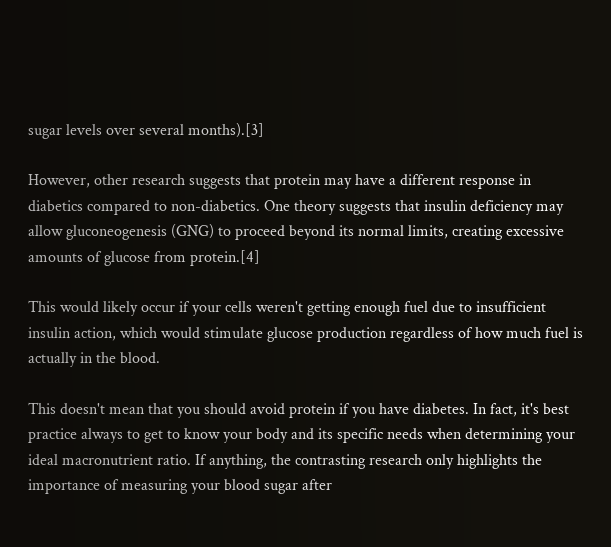sugar levels over several months).[3]

However, other research suggests that protein may have a different response in diabetics compared to non-diabetics. One theory suggests that insulin deficiency may allow gluconeogenesis (GNG) to proceed beyond its normal limits, creating excessive amounts of glucose from protein.[4]

This would likely occur if your cells weren't getting enough fuel due to insufficient insulin action, which would stimulate glucose production regardless of how much fuel is actually in the blood.

This doesn't mean that you should avoid protein if you have diabetes. In fact, it's best practice always to get to know your body and its specific needs when determining your ideal macronutrient ratio. If anything, the contrasting research only highlights the importance of measuring your blood sugar after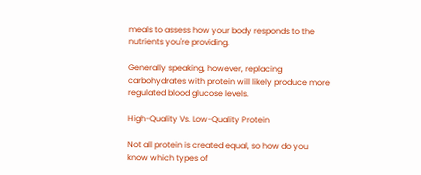meals to assess how your body responds to the nutrients you're providing.

Generally speaking, however, replacing carbohydrates with protein will likely produce more regulated blood glucose levels.

High-Quality Vs. Low-Quality Protein

Not all protein is created equal, so how do you know which types of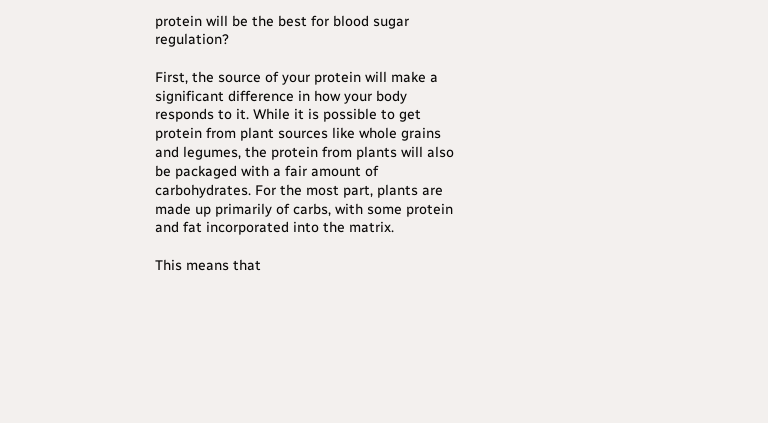protein will be the best for blood sugar regulation?

First, the source of your protein will make a significant difference in how your body responds to it. While it is possible to get protein from plant sources like whole grains and legumes, the protein from plants will also be packaged with a fair amount of carbohydrates. For the most part, plants are made up primarily of carbs, with some protein and fat incorporated into the matrix.

This means that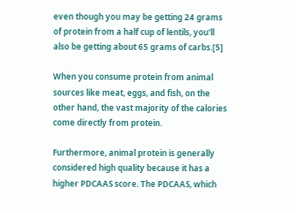even though you may be getting 24 grams of protein from a half cup of lentils, you'll also be getting about 65 grams of carbs.[5]

When you consume protein from animal sources like meat, eggs, and fish, on the other hand, the vast majority of the calories come directly from protein.

Furthermore, animal protein is generally considered high quality because it has a higher PDCAAS score. The PDCAAS, which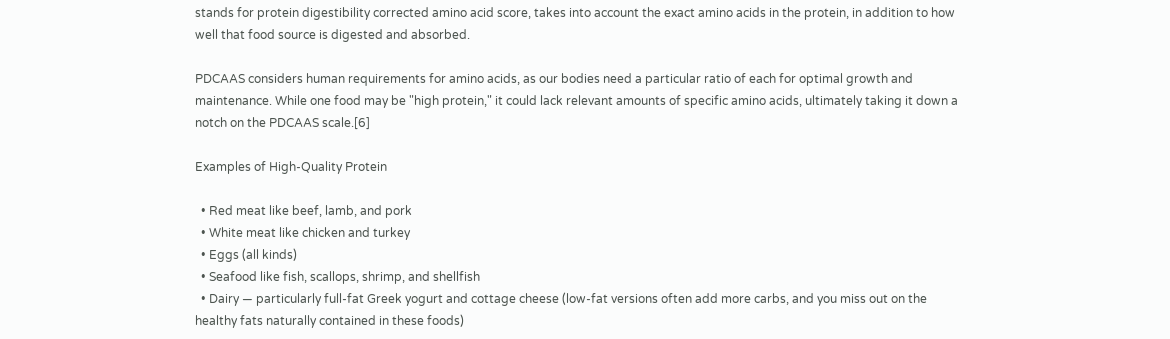stands for protein digestibility corrected amino acid score, takes into account the exact amino acids in the protein, in addition to how well that food source is digested and absorbed.

PDCAAS considers human requirements for amino acids, as our bodies need a particular ratio of each for optimal growth and maintenance. While one food may be "high protein," it could lack relevant amounts of specific amino acids, ultimately taking it down a notch on the PDCAAS scale.[6]

Examples of High-Quality Protein

  • Red meat like beef, lamb, and pork
  • White meat like chicken and turkey
  • Eggs (all kinds)
  • Seafood like fish, scallops, shrimp, and shellfish
  • Dairy — particularly full-fat Greek yogurt and cottage cheese (low-fat versions often add more carbs, and you miss out on the healthy fats naturally contained in these foods)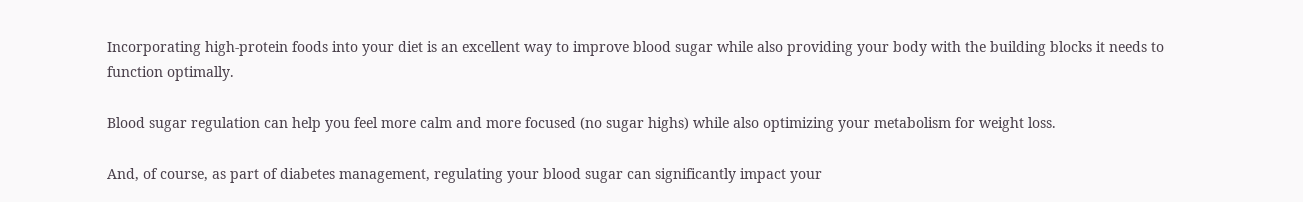Incorporating high-protein foods into your diet is an excellent way to improve blood sugar while also providing your body with the building blocks it needs to function optimally.

Blood sugar regulation can help you feel more calm and more focused (no sugar highs) while also optimizing your metabolism for weight loss.

And, of course, as part of diabetes management, regulating your blood sugar can significantly impact your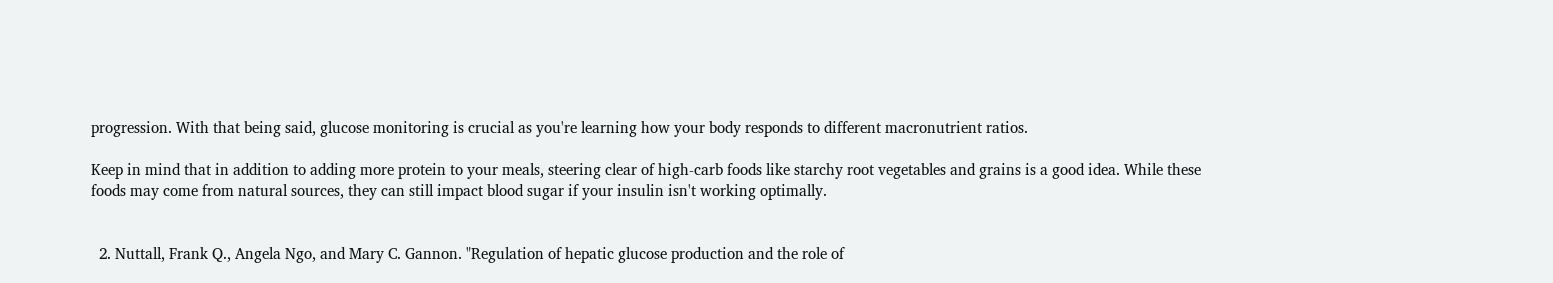progression. With that being said, glucose monitoring is crucial as you're learning how your body responds to different macronutrient ratios.

Keep in mind that in addition to adding more protein to your meals, steering clear of high-carb foods like starchy root vegetables and grains is a good idea. While these foods may come from natural sources, they can still impact blood sugar if your insulin isn't working optimally.


  2. Nuttall, Frank Q., Angela Ngo, and Mary C. Gannon. "Regulation of hepatic glucose production and the role of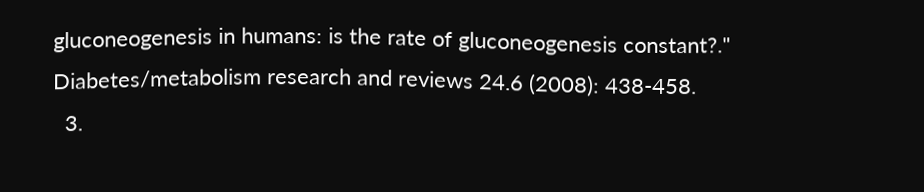gluconeogenesis in humans: is the rate of gluconeogenesis constant?." Diabetes/metabolism research and reviews 24.6 (2008): 438-458.
  3.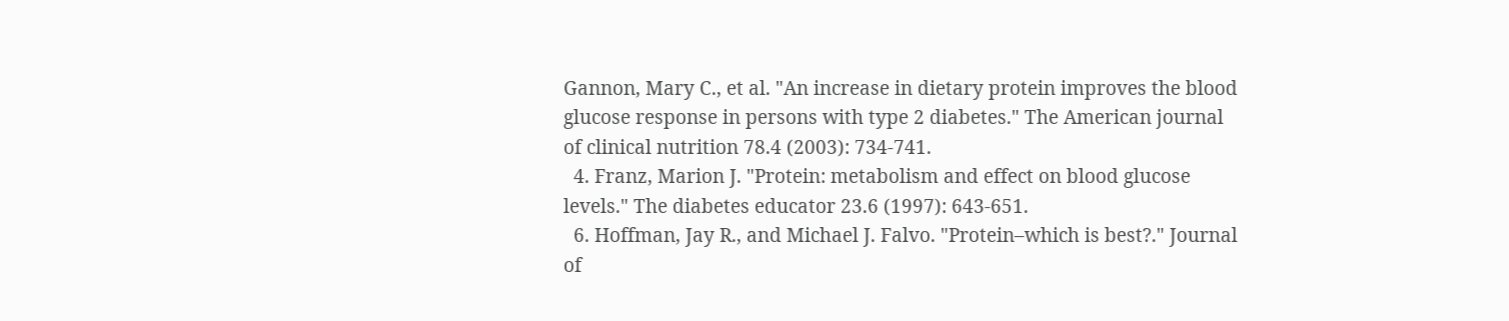Gannon, Mary C., et al. "An increase in dietary protein improves the blood glucose response in persons with type 2 diabetes." The American journal of clinical nutrition 78.4 (2003): 734-741.
  4. Franz, Marion J. "Protein: metabolism and effect on blood glucose levels." The diabetes educator 23.6 (1997): 643-651.
  6. Hoffman, Jay R., and Michael J. Falvo. "Protein–which is best?." Journal of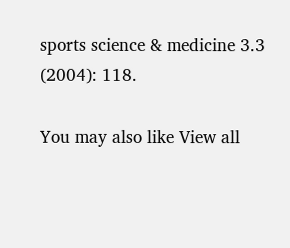sports science & medicine 3.3 (2004): 118.

You may also like View all